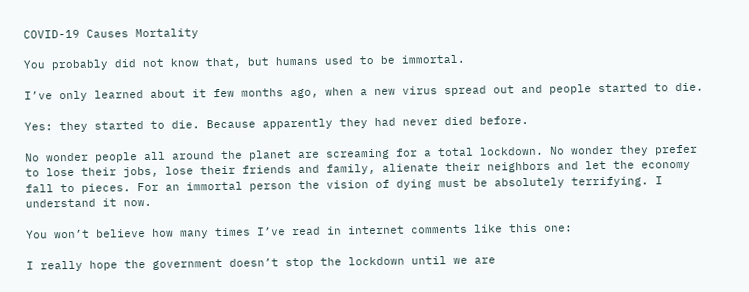COVID-19 Causes Mortality

You probably did not know that, but humans used to be immortal.

I’ve only learned about it few months ago, when a new virus spread out and people started to die.

Yes: they started to die. Because apparently they had never died before.

No wonder people all around the planet are screaming for a total lockdown. No wonder they prefer to lose their jobs, lose their friends and family, alienate their neighbors and let the economy fall to pieces. For an immortal person the vision of dying must be absolutely terrifying. I understand it now.

You won’t believe how many times I’ve read in internet comments like this one:

I really hope the government doesn’t stop the lockdown until we are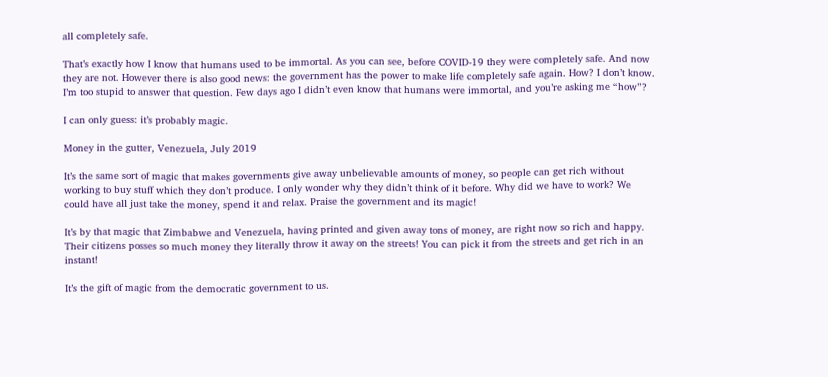all completely safe.

That’s exactly how I know that humans used to be immortal. As you can see, before COVID-19 they were completely safe. And now they are not. However there is also good news: the government has the power to make life completely safe again. How? I don’t know. I’m too stupid to answer that question. Few days ago I didn’t even know that humans were immortal, and you’re asking me “how”?

I can only guess: it’s probably magic.

Money in the gutter, Venezuela, July 2019

It’s the same sort of magic that makes governments give away unbelievable amounts of money, so people can get rich without working to buy stuff which they don’t produce. I only wonder why they didn’t think of it before. Why did we have to work? We could have all just take the money, spend it and relax. Praise the government and its magic!

It’s by that magic that Zimbabwe and Venezuela, having printed and given away tons of money, are right now so rich and happy. Their citizens posses so much money they literally throw it away on the streets! You can pick it from the streets and get rich in an instant!

It’s the gift of magic from the democratic government to us.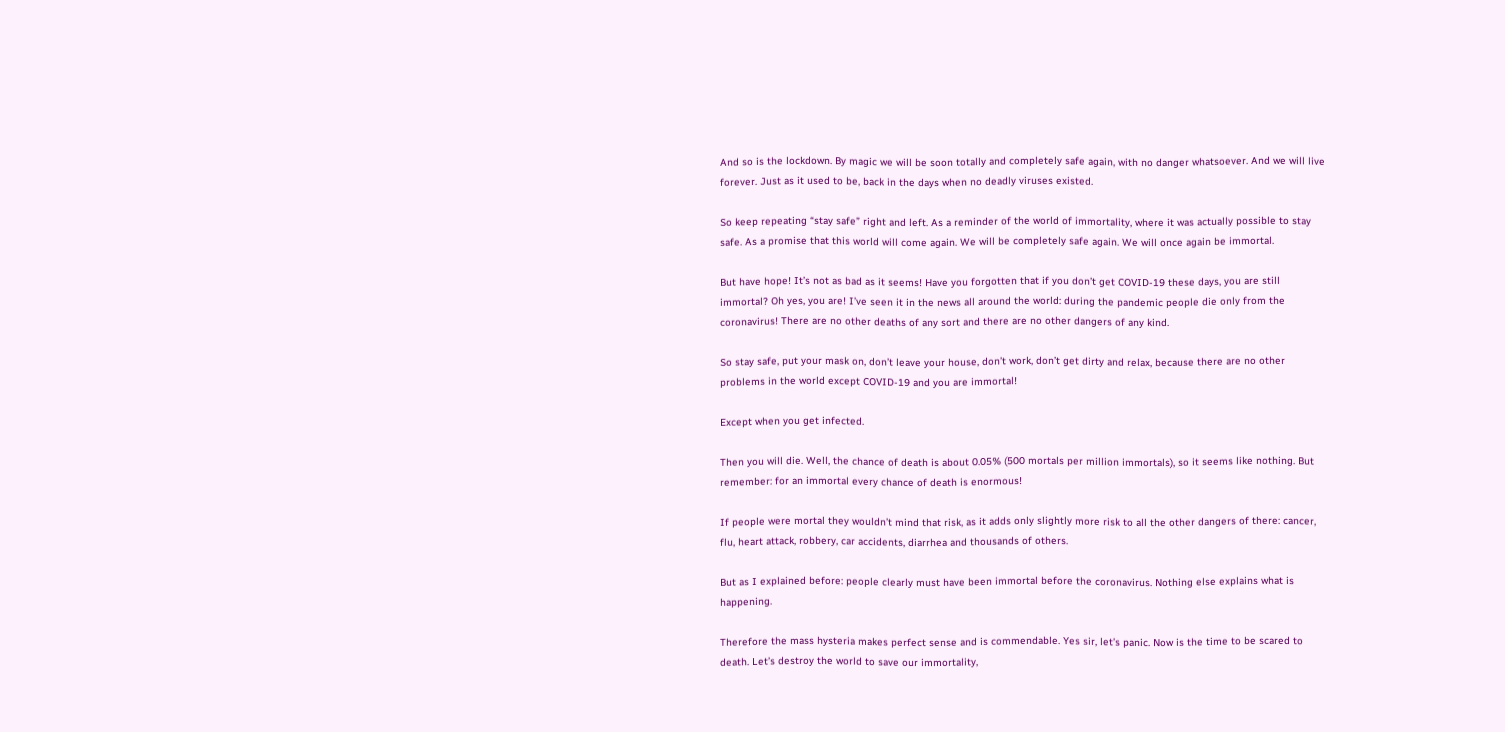And so is the lockdown. By magic we will be soon totally and completely safe again, with no danger whatsoever. And we will live forever. Just as it used to be, back in the days when no deadly viruses existed.

So keep repeating “stay safe” right and left. As a reminder of the world of immortality, where it was actually possible to stay safe. As a promise that this world will come again. We will be completely safe again. We will once again be immortal.

But have hope! It’s not as bad as it seems! Have you forgotten that if you don’t get COVID-19 these days, you are still immortal? Oh yes, you are! I’ve seen it in the news all around the world: during the pandemic people die only from the coronavirus! There are no other deaths of any sort and there are no other dangers of any kind.

So stay safe, put your mask on, don’t leave your house, don’t work, don’t get dirty and relax, because there are no other problems in the world except COVID-19 and you are immortal!

Except when you get infected.

Then you will die. Well, the chance of death is about 0.05% (500 mortals per million immortals), so it seems like nothing. But remember: for an immortal every chance of death is enormous!

If people were mortal they wouldn’t mind that risk, as it adds only slightly more risk to all the other dangers of there: cancer, flu, heart attack, robbery, car accidents, diarrhea and thousands of others.

But as I explained before: people clearly must have been immortal before the coronavirus. Nothing else explains what is happening.

Therefore the mass hysteria makes perfect sense and is commendable. Yes sir, let’s panic. Now is the time to be scared to death. Let’s destroy the world to save our immortality,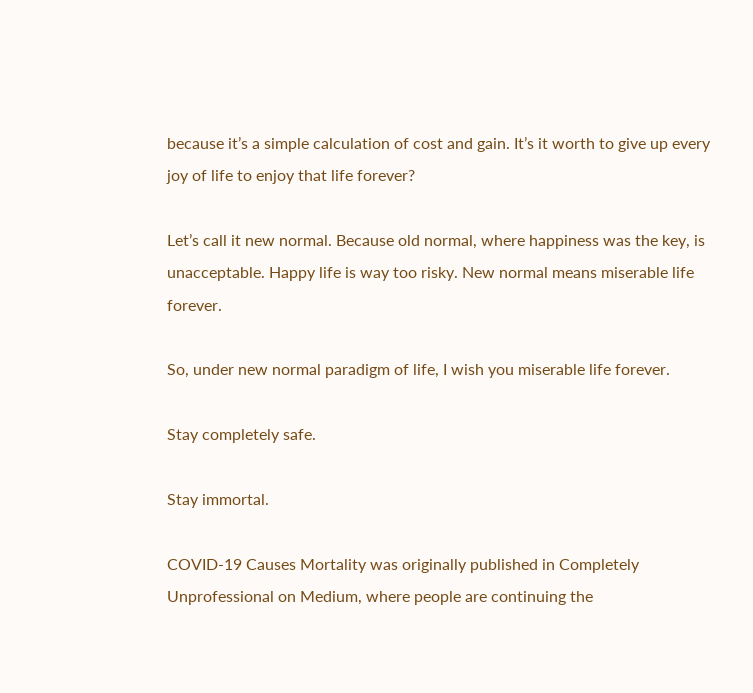because it’s a simple calculation of cost and gain. It’s it worth to give up every joy of life to enjoy that life forever?

Let’s call it new normal. Because old normal, where happiness was the key, is unacceptable. Happy life is way too risky. New normal means miserable life forever.

So, under new normal paradigm of life, I wish you miserable life forever.

Stay completely safe.

Stay immortal.

COVID-19 Causes Mortality was originally published in Completely Unprofessional on Medium, where people are continuing the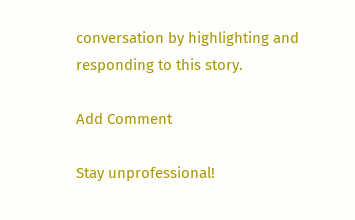conversation by highlighting and responding to this story.

Add Comment

Stay unprofessional!